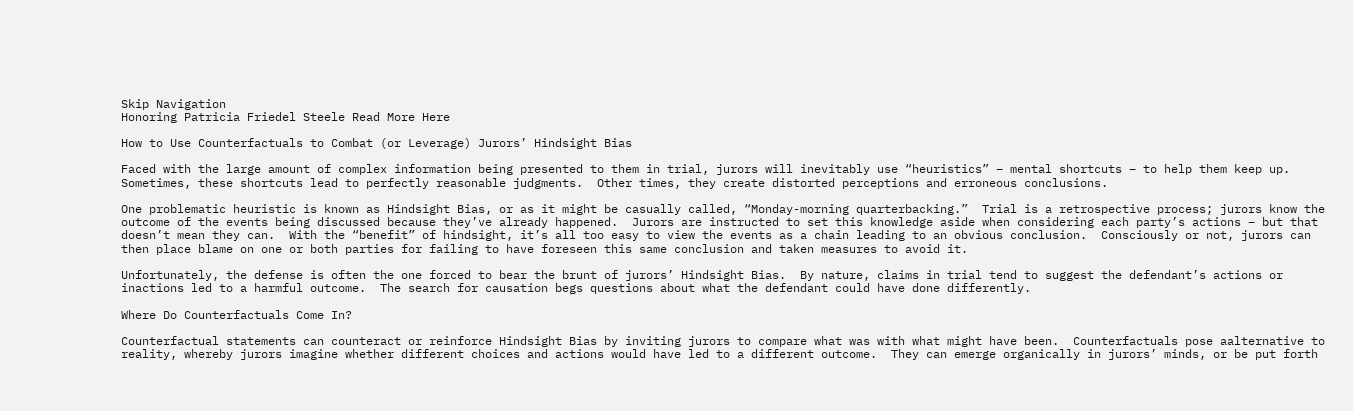Skip Navigation
Honoring Patricia Friedel Steele Read More Here

How to Use Counterfactuals to Combat (or Leverage) Jurors’ Hindsight Bias

Faced with the large amount of complex information being presented to them in trial, jurors will inevitably use “heuristics” – mental shortcuts – to help them keep up.  Sometimes, these shortcuts lead to perfectly reasonable judgments.  Other times, they create distorted perceptions and erroneous conclusions.

One problematic heuristic is known as Hindsight Bias, or as it might be casually called, “Monday-morning quarterbacking.”  Trial is a retrospective process; jurors know the outcome of the events being discussed because they’ve already happened.  Jurors are instructed to set this knowledge aside when considering each party’s actions – but that doesn’t mean they can.  With the “benefit” of hindsight, it’s all too easy to view the events as a chain leading to an obvious conclusion.  Consciously or not, jurors can then place blame on one or both parties for failing to have foreseen this same conclusion and taken measures to avoid it.

Unfortunately, the defense is often the one forced to bear the brunt of jurors’ Hindsight Bias.  By nature, claims in trial tend to suggest the defendant’s actions or inactions led to a harmful outcome.  The search for causation begs questions about what the defendant could have done differently.

Where Do Counterfactuals Come In?

Counterfactual statements can counteract or reinforce Hindsight Bias by inviting jurors to compare what was with what might have been.  Counterfactuals pose aalternative to reality, whereby jurors imagine whether different choices and actions would have led to a different outcome.  They can emerge organically in jurors’ minds, or be put forth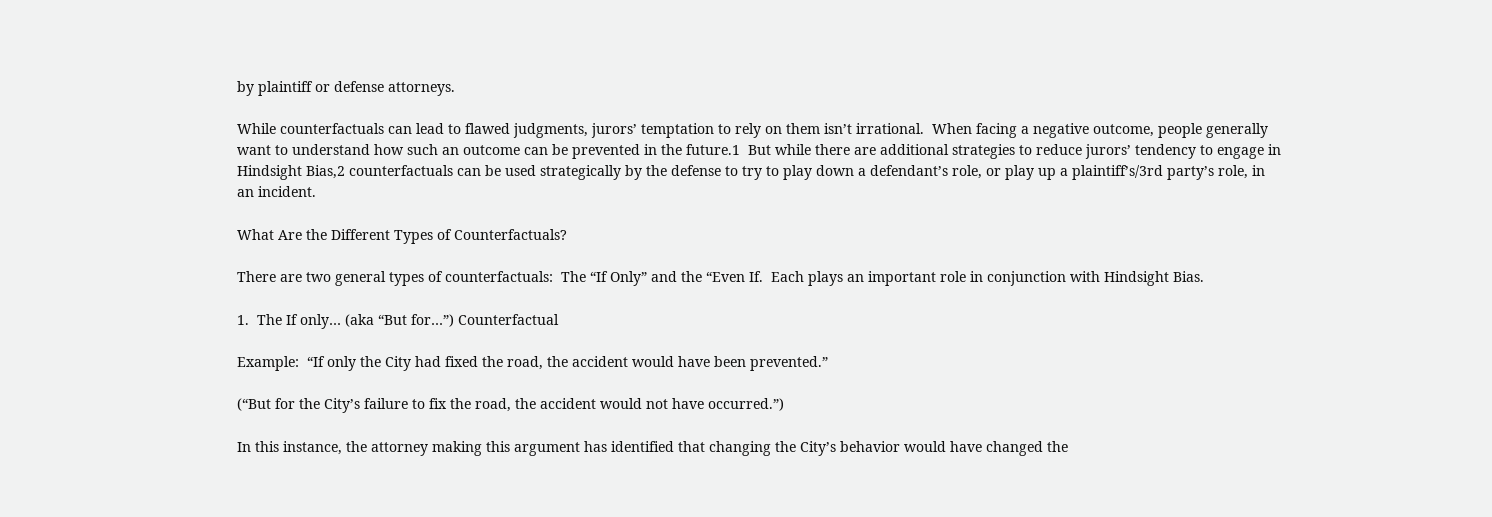by plaintiff or defense attorneys.

While counterfactuals can lead to flawed judgments, jurors’ temptation to rely on them isn’t irrational.  When facing a negative outcome, people generally want to understand how such an outcome can be prevented in the future.1  But while there are additional strategies to reduce jurors’ tendency to engage in Hindsight Bias,2 counterfactuals can be used strategically by the defense to try to play down a defendant’s role, or play up a plaintiff’s/3rd party’s role, in an incident.

What Are the Different Types of Counterfactuals?

There are two general types of counterfactuals:  The “If Only” and the “Even If.  Each plays an important role in conjunction with Hindsight Bias.

1.  The If only… (aka “But for…”) Counterfactual

Example:  “If only the City had fixed the road, the accident would have been prevented.”

(“But for the City’s failure to fix the road, the accident would not have occurred.”)

In this instance, the attorney making this argument has identified that changing the City’s behavior would have changed the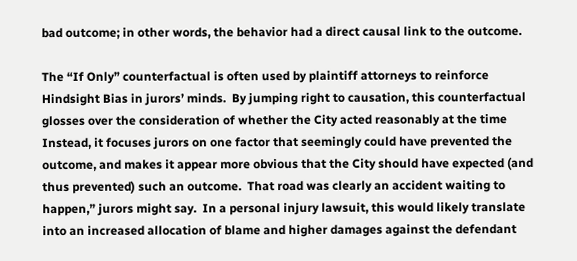bad outcome; in other words, the behavior had a direct causal link to the outcome.

The “If Only” counterfactual is often used by plaintiff attorneys to reinforce Hindsight Bias in jurors’ minds.  By jumping right to causation, this counterfactual glosses over the consideration of whether the City acted reasonably at the time Instead, it focuses jurors on one factor that seemingly could have prevented the outcome, and makes it appear more obvious that the City should have expected (and thus prevented) such an outcome.  That road was clearly an accident waiting to happen,” jurors might say.  In a personal injury lawsuit, this would likely translate into an increased allocation of blame and higher damages against the defendant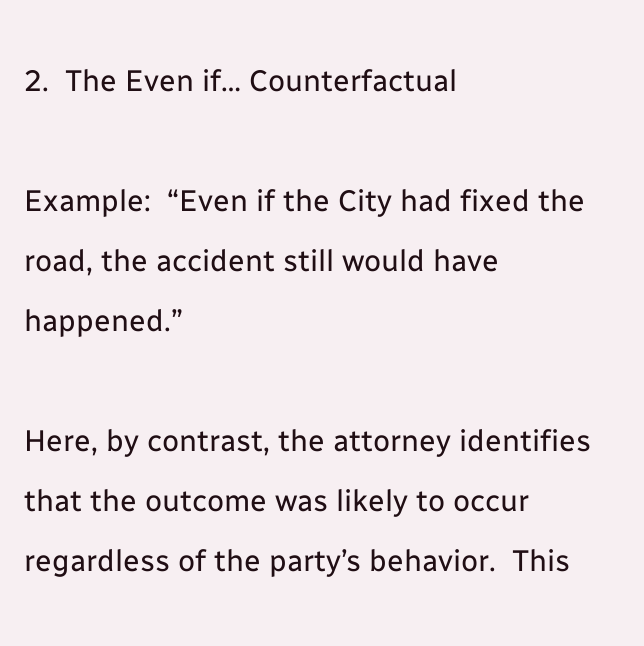2.  The Even if… Counterfactual

Example:  “Even if the City had fixed the road, the accident still would have happened.”

Here, by contrast, the attorney identifies that the outcome was likely to occur regardless of the party’s behavior.  This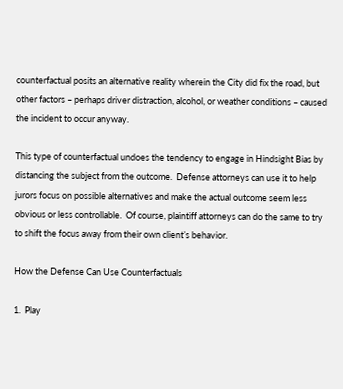counterfactual posits an alternative reality wherein the City did fix the road, but other factors – perhaps driver distraction, alcohol, or weather conditions – caused the incident to occur anyway.

This type of counterfactual undoes the tendency to engage in Hindsight Bias by distancing the subject from the outcome.  Defense attorneys can use it to help jurors focus on possible alternatives and make the actual outcome seem less obvious or less controllable.  Of course, plaintiff attorneys can do the same to try to shift the focus away from their own client’s behavior.

How the Defense Can Use Counterfactuals

1.  Play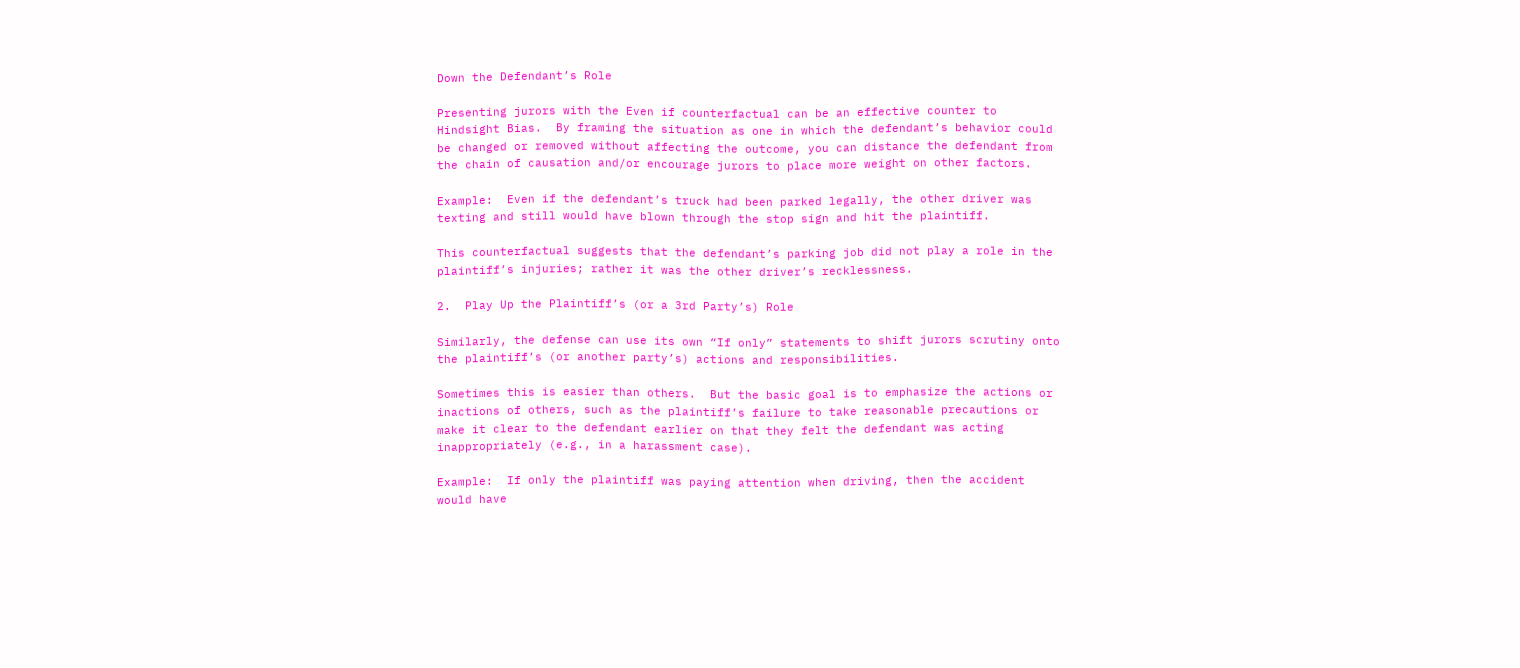Down the Defendant’s Role

Presenting jurors with the Even if counterfactual can be an effective counter to Hindsight Bias.  By framing the situation as one in which the defendant’s behavior could be changed or removed without affecting the outcome, you can distance the defendant from the chain of causation and/or encourage jurors to place more weight on other factors.

Example:  Even if the defendant’s truck had been parked legally, the other driver was texting and still would have blown through the stop sign and hit the plaintiff.

This counterfactual suggests that the defendant’s parking job did not play a role in the plaintiff’s injuries; rather it was the other driver’s recklessness.

2.  Play Up the Plaintiff’s (or a 3rd Party’s) Role

Similarly, the defense can use its own “If only” statements to shift jurors scrutiny onto the plaintiff’s (or another party’s) actions and responsibilities.

Sometimes this is easier than others.  But the basic goal is to emphasize the actions or inactions of others, such as the plaintiff’s failure to take reasonable precautions or make it clear to the defendant earlier on that they felt the defendant was acting inappropriately (e.g., in a harassment case).

Example:  If only the plaintiff was paying attention when driving, then the accident would have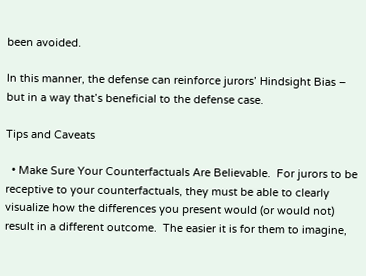been avoided.

In this manner, the defense can reinforce jurors’ Hindsight Bias – but in a way that’s beneficial to the defense case.

Tips and Caveats

  • Make Sure Your Counterfactuals Are Believable.  For jurors to be receptive to your counterfactuals, they must be able to clearly visualize how the differences you present would (or would not) result in a different outcome.  The easier it is for them to imagine,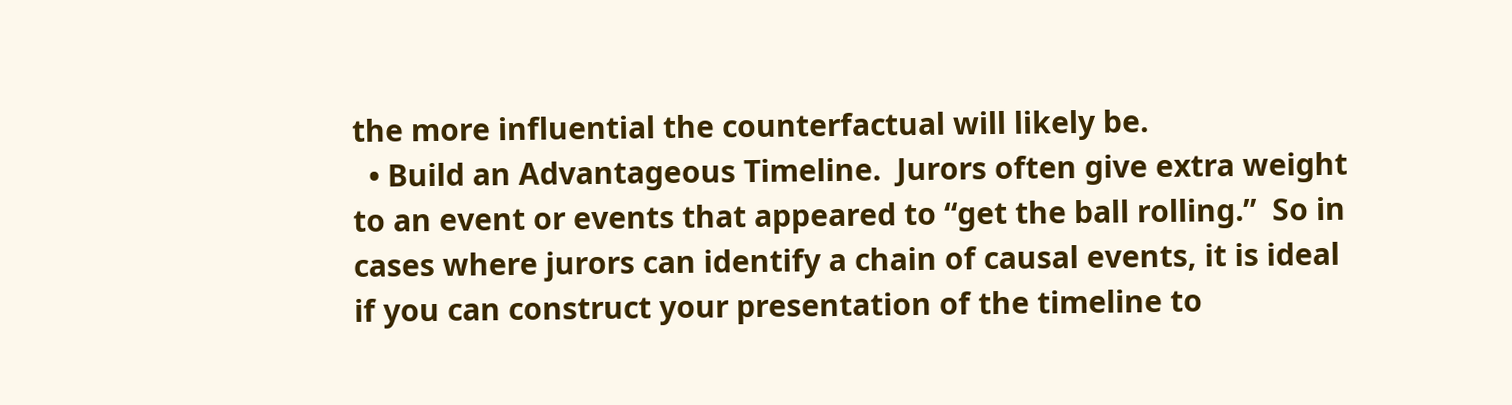the more influential the counterfactual will likely be.
  • Build an Advantageous Timeline.  Jurors often give extra weight to an event or events that appeared to “get the ball rolling.”  So in cases where jurors can identify a chain of causal events, it is ideal if you can construct your presentation of the timeline to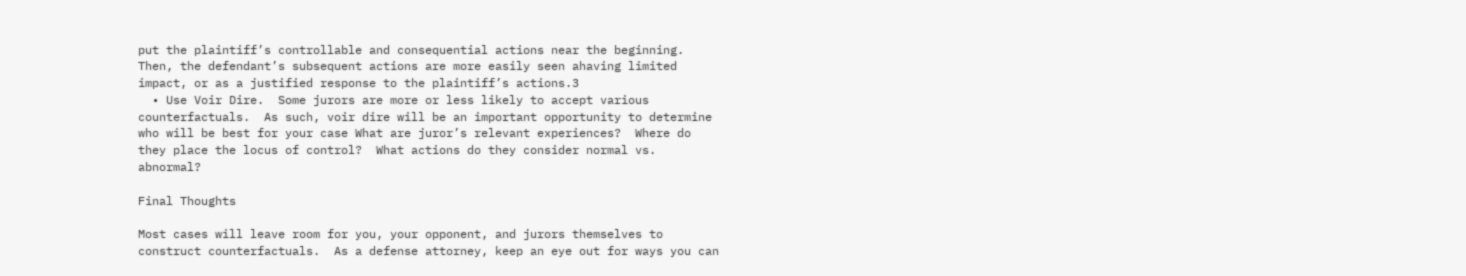put the plaintiff’s controllable and consequential actions near the beginning.  Then, the defendant’s subsequent actions are more easily seen ahaving limited impact, or as a justified response to the plaintiff’s actions.3
  • Use Voir Dire.  Some jurors are more or less likely to accept various counterfactuals.  As such, voir dire will be an important opportunity to determine who will be best for your case What are juror’s relevant experiences?  Where do they place the locus of control?  What actions do they consider normal vs. abnormal?

Final Thoughts

Most cases will leave room for you, your opponent, and jurors themselves to construct counterfactuals.  As a defense attorney, keep an eye out for ways you can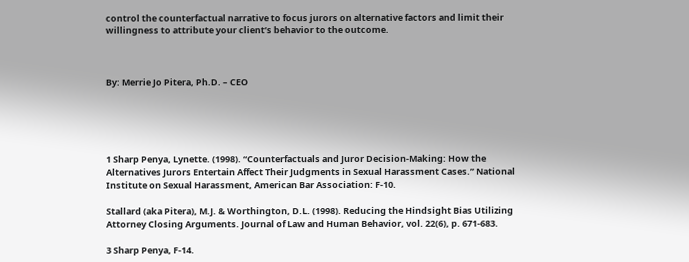control the counterfactual narrative to focus jurors on alternative factors and limit their willingness to attribute your client’s behavior to the outcome.



By: Merrie Jo Pitera, Ph.D. – CEO





1 Sharp Penya, Lynette. (1998). “Counterfactuals and Juror Decision-Making: How the Alternatives Jurors Entertain Affect Their Judgments in Sexual Harassment Cases.” National Institute on Sexual Harassment, American Bar Association: F-10.

Stallard (aka Pitera), M.J. & Worthington, D.L. (1998). Reducing the Hindsight Bias Utilizing Attorney Closing Arguments. Journal of Law and Human Behavior, vol. 22(6), p. 671-683.

3 Sharp Penya, F-14.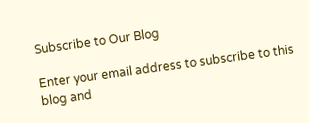Subscribe to Our Blog

Enter your email address to subscribe to this blog and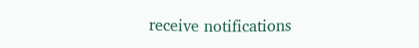receive notifications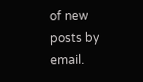of new posts by email.